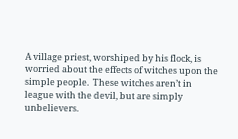A village priest, worshiped by his flock, is worried about the effects of witches upon the simple people.  These witches aren’t in league with the devil, but are simply unbelievers.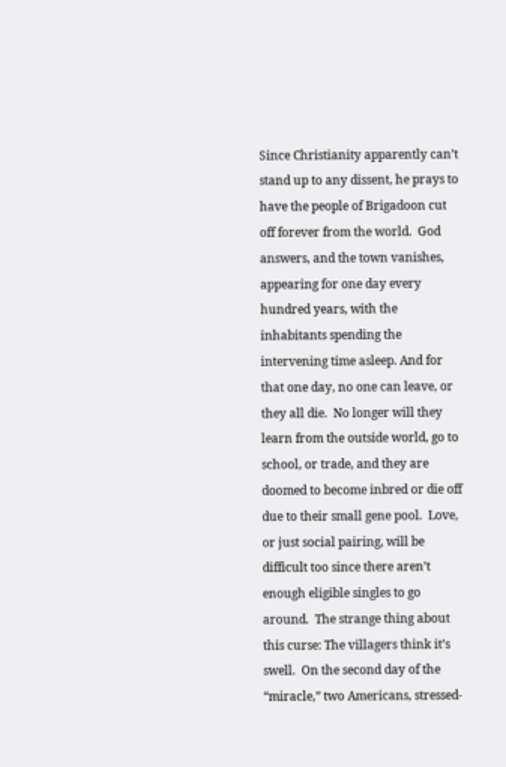Since Christianity apparently can’t stand up to any dissent, he prays to have the people of Brigadoon cut off forever from the world.  God answers, and the town vanishes, appearing for one day every hundred years, with the inhabitants spending the intervening time asleep. And for that one day, no one can leave, or they all die.  No longer will they learn from the outside world, go to school, or trade, and they are doomed to become inbred or die off due to their small gene pool.  Love, or just social pairing, will be difficult too since there aren’t enough eligible singles to go around.  The strange thing about this curse: The villagers think it’s swell.  On the second day of the “miracle,” two Americans, stressed-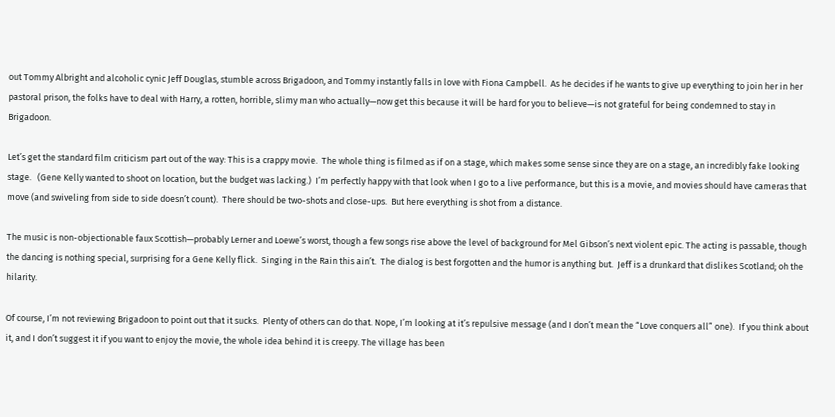out Tommy Albright and alcoholic cynic Jeff Douglas, stumble across Brigadoon, and Tommy instantly falls in love with Fiona Campbell.  As he decides if he wants to give up everything to join her in her pastoral prison, the folks have to deal with Harry, a rotten, horrible, slimy man who actually—now get this because it will be hard for you to believe—is not grateful for being condemned to stay in Brigadoon.

Let’s get the standard film criticism part out of the way: This is a crappy movie.  The whole thing is filmed as if on a stage, which makes some sense since they are on a stage, an incredibly fake looking stage.   (Gene Kelly wanted to shoot on location, but the budget was lacking.)  I’m perfectly happy with that look when I go to a live performance, but this is a movie, and movies should have cameras that move (and swiveling from side to side doesn’t count).  There should be two-shots and close-ups.  But here everything is shot from a distance.

The music is non-objectionable faux Scottish—probably Lerner and Loewe’s worst, though a few songs rise above the level of background for Mel Gibson’s next violent epic. The acting is passable, though the dancing is nothing special, surprising for a Gene Kelly flick.  Singing in the Rain this ain’t.  The dialog is best forgotten and the humor is anything but.  Jeff is a drunkard that dislikes Scotland; oh the hilarity.

Of course, I’m not reviewing Brigadoon to point out that it sucks.  Plenty of others can do that. Nope, I’m looking at it’s repulsive message (and I don’t mean the “Love conquers all” one).  If you think about it, and I don’t suggest it if you want to enjoy the movie, the whole idea behind it is creepy. The village has been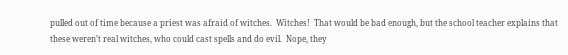pulled out of time because a priest was afraid of witches.  Witches!  That would be bad enough, but the school teacher explains that these weren’t real witches, who could cast spells and do evil.  Nope, they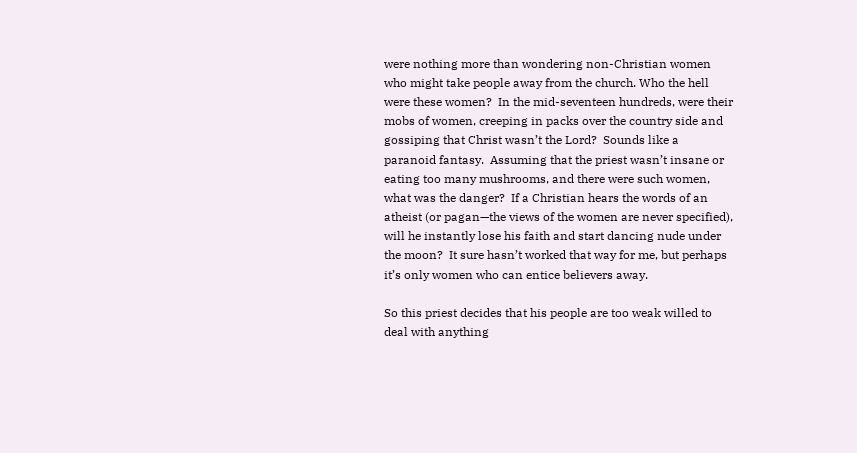were nothing more than wondering non-Christian women who might take people away from the church. Who the hell were these women?  In the mid-seventeen hundreds, were their mobs of women, creeping in packs over the country side and gossiping that Christ wasn’t the Lord?  Sounds like a paranoid fantasy.  Assuming that the priest wasn’t insane or eating too many mushrooms, and there were such women, what was the danger?  If a Christian hears the words of an atheist (or pagan—the views of the women are never specified), will he instantly lose his faith and start dancing nude under the moon?  It sure hasn’t worked that way for me, but perhaps it’s only women who can entice believers away.

So this priest decides that his people are too weak willed to deal with anything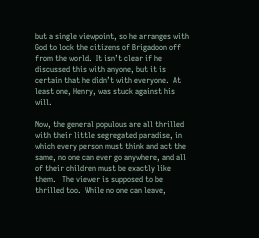but a single viewpoint, so he arranges with God to lock the citizens of Brigadoon off from the world.  It isn’t clear if he discussed this with anyone, but it is certain that he didn’t with everyone.  At least one, Henry, was stuck against his will.

Now, the general populous are all thrilled with their little segregated paradise, in which every person must think and act the same, no one can ever go anywhere, and all of their children must be exactly like them.   The viewer is supposed to be thrilled too.  While no one can leave,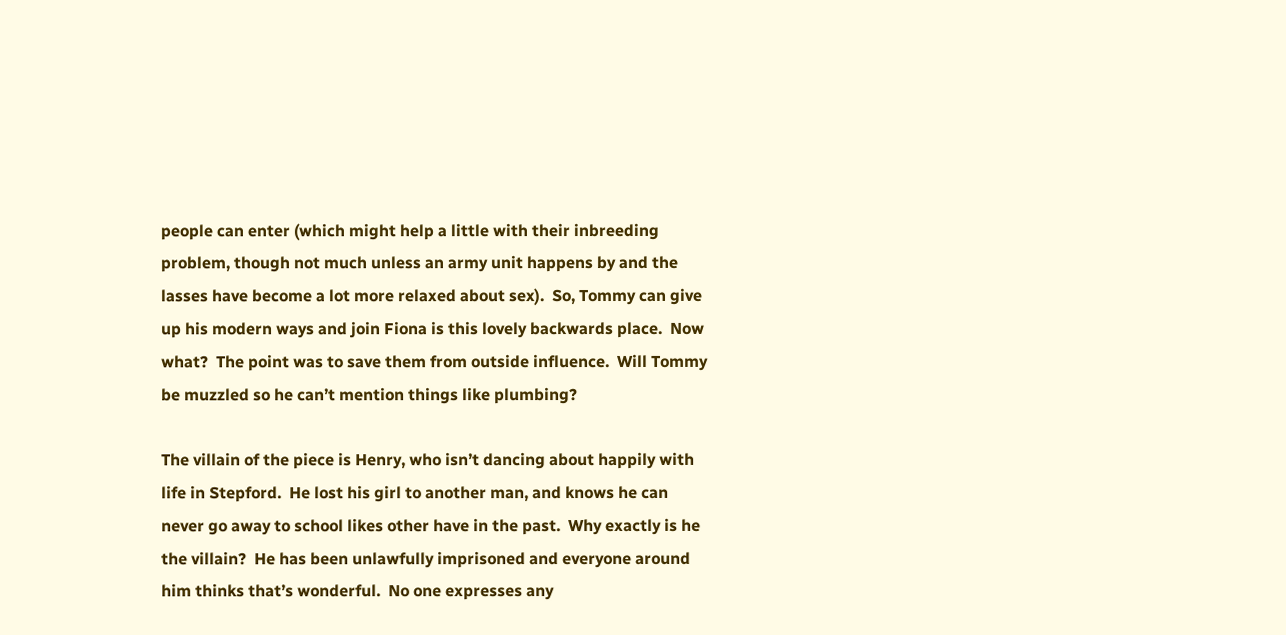people can enter (which might help a little with their inbreeding problem, though not much unless an army unit happens by and the lasses have become a lot more relaxed about sex).  So, Tommy can give up his modern ways and join Fiona is this lovely backwards place.  Now what?  The point was to save them from outside influence.  Will Tommy be muzzled so he can’t mention things like plumbing?

The villain of the piece is Henry, who isn’t dancing about happily with life in Stepford.  He lost his girl to another man, and knows he can never go away to school likes other have in the past.  Why exactly is he the villain?  He has been unlawfully imprisoned and everyone around him thinks that’s wonderful.  No one expresses any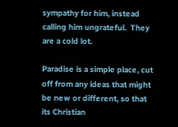sympathy for him, instead calling him ungrateful.  They are a cold lot.

Paradise is a simple place, cut off from any ideas that might be new or different, so that its Christian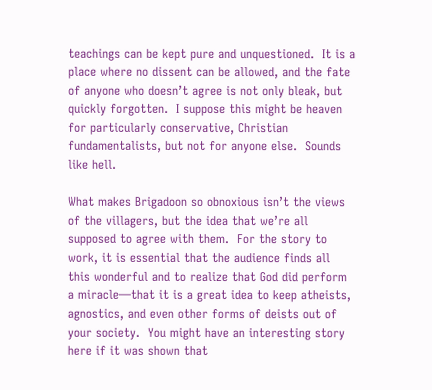teachings can be kept pure and unquestioned.  It is a place where no dissent can be allowed, and the fate of anyone who doesn’t agree is not only bleak, but quickly forgotten.  I suppose this might be heaven for particularly conservative, Christian fundamentalists, but not for anyone else.  Sounds like hell.

What makes Brigadoon so obnoxious isn’t the views of the villagers, but the idea that we’re all supposed to agree with them.  For the story to work, it is essential that the audience finds all this wonderful and to realize that God did perform a miracle—that it is a great idea to keep atheists, agnostics, and even other forms of deists out of your society.  You might have an interesting story here if it was shown that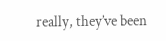really, they’ve been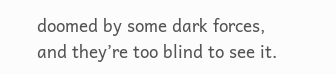doomed by some dark forces, and they’re too blind to see it.